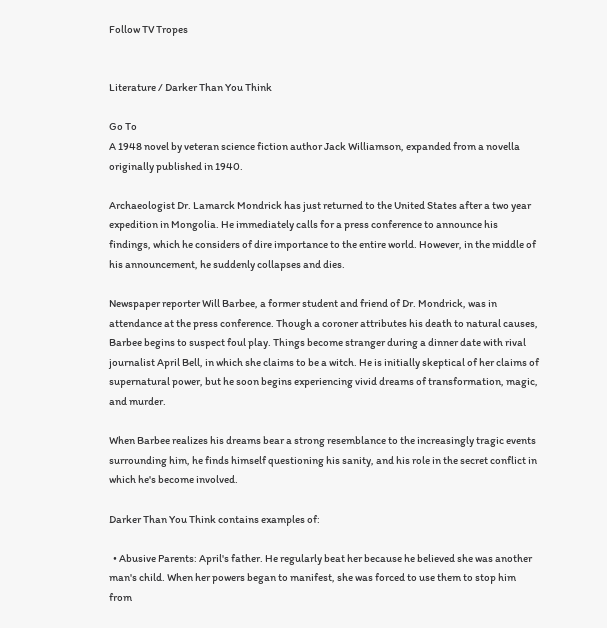Follow TV Tropes


Literature / Darker Than You Think

Go To
A 1948 novel by veteran science fiction author Jack Williamson, expanded from a novella originally published in 1940.

Archaeologist Dr. Lamarck Mondrick has just returned to the United States after a two year expedition in Mongolia. He immediately calls for a press conference to announce his findings, which he considers of dire importance to the entire world. However, in the middle of his announcement, he suddenly collapses and dies.

Newspaper reporter Will Barbee, a former student and friend of Dr. Mondrick, was in attendance at the press conference. Though a coroner attributes his death to natural causes, Barbee begins to suspect foul play. Things become stranger during a dinner date with rival journalist April Bell, in which she claims to be a witch. He is initially skeptical of her claims of supernatural power, but he soon begins experiencing vivid dreams of transformation, magic, and murder.

When Barbee realizes his dreams bear a strong resemblance to the increasingly tragic events surrounding him, he finds himself questioning his sanity, and his role in the secret conflict in which he's become involved.

Darker Than You Think contains examples of:

  • Abusive Parents: April's father. He regularly beat her because he believed she was another man's child. When her powers began to manifest, she was forced to use them to stop him from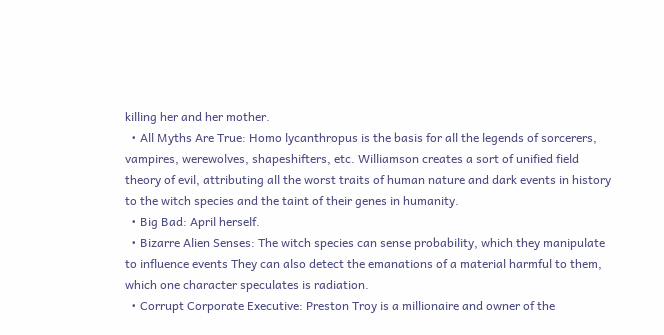killing her and her mother.
  • All Myths Are True: Homo lycanthropus is the basis for all the legends of sorcerers, vampires, werewolves, shapeshifters, etc. Williamson creates a sort of unified field theory of evil, attributing all the worst traits of human nature and dark events in history to the witch species and the taint of their genes in humanity.
  • Big Bad: April herself.
  • Bizarre Alien Senses: The witch species can sense probability, which they manipulate to influence events They can also detect the emanations of a material harmful to them, which one character speculates is radiation.
  • Corrupt Corporate Executive: Preston Troy is a millionaire and owner of the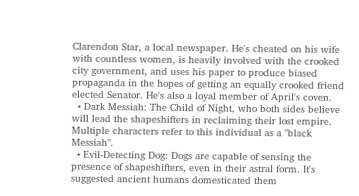Clarendon Star, a local newspaper. He's cheated on his wife with countless women, is heavily involved with the crooked city government, and uses his paper to produce biased propaganda in the hopes of getting an equally crooked friend elected Senator. He's also a loyal member of April's coven.
  • Dark Messiah: The Child of Night, who both sides believe will lead the shapeshifters in reclaiming their lost empire. Multiple characters refer to this individual as a "black Messiah".
  • Evil-Detecting Dog: Dogs are capable of sensing the presence of shapeshifters, even in their astral form. It's suggested ancient humans domesticated them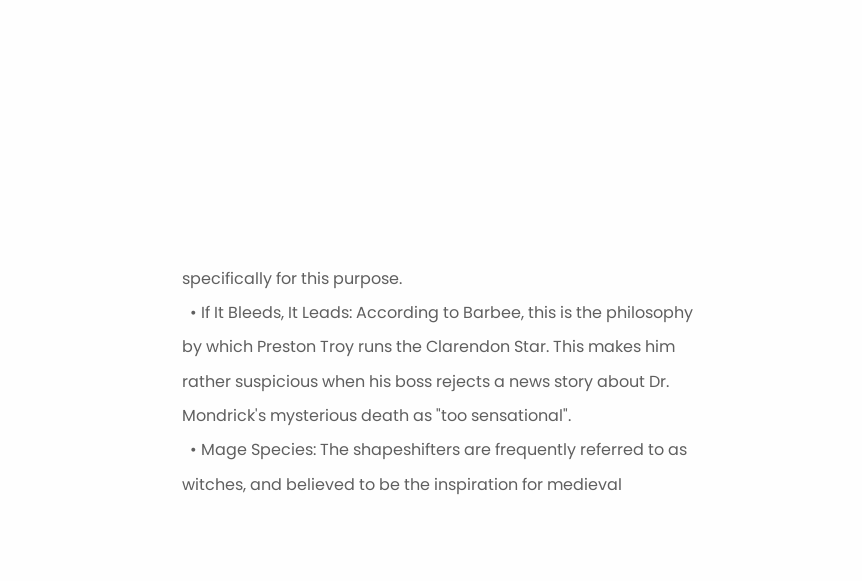specifically for this purpose.
  • If It Bleeds, It Leads: According to Barbee, this is the philosophy by which Preston Troy runs the Clarendon Star. This makes him rather suspicious when his boss rejects a news story about Dr. Mondrick's mysterious death as "too sensational".
  • Mage Species: The shapeshifters are frequently referred to as witches, and believed to be the inspiration for medieval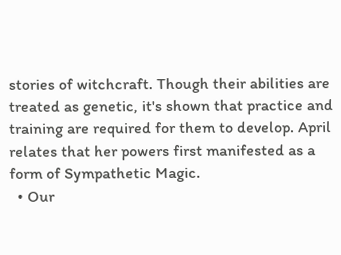stories of witchcraft. Though their abilities are treated as genetic, it's shown that practice and training are required for them to develop. April relates that her powers first manifested as a form of Sympathetic Magic.
  • Our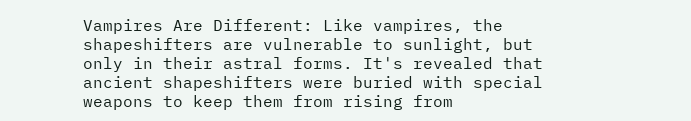Vampires Are Different: Like vampires, the shapeshifters are vulnerable to sunlight, but only in their astral forms. It's revealed that ancient shapeshifters were buried with special weapons to keep them from rising from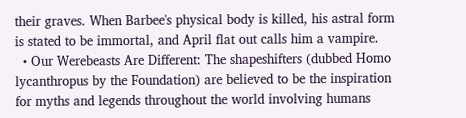their graves. When Barbee's physical body is killed, his astral form is stated to be immortal, and April flat out calls him a vampire.
  • Our Werebeasts Are Different: The shapeshifters (dubbed Homo lycanthropus by the Foundation) are believed to be the inspiration for myths and legends throughout the world involving humans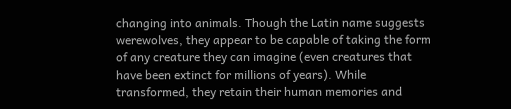changing into animals. Though the Latin name suggests werewolves, they appear to be capable of taking the form of any creature they can imagine (even creatures that have been extinct for millions of years). While transformed, they retain their human memories and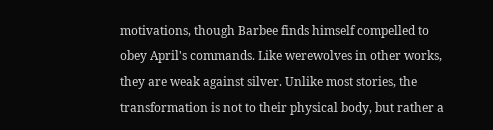motivations, though Barbee finds himself compelled to obey April's commands. Like werewolves in other works, they are weak against silver. Unlike most stories, the transformation is not to their physical body, but rather a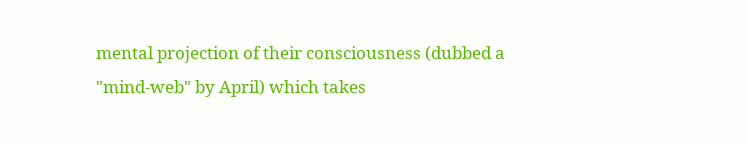mental projection of their consciousness (dubbed a "mind-web" by April) which takes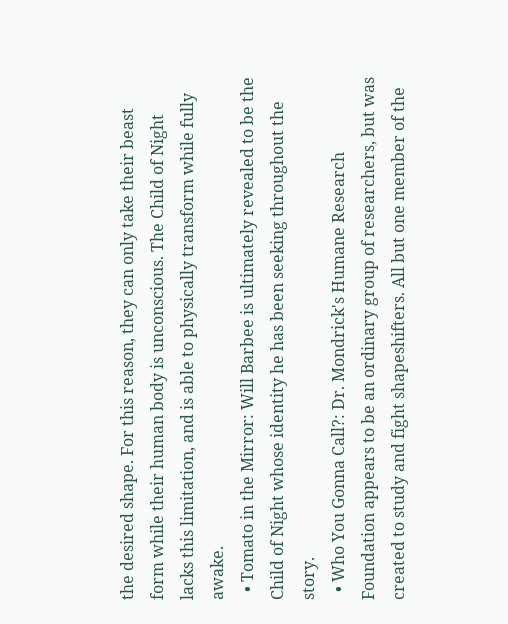the desired shape. For this reason, they can only take their beast form while their human body is unconscious. The Child of Night lacks this limitation, and is able to physically transform while fully awake.
  • Tomato in the Mirror: Will Barbee is ultimately revealed to be the Child of Night whose identity he has been seeking throughout the story.
  • Who You Gonna Call?: Dr. Mondrick's Humane Research Foundation appears to be an ordinary group of researchers, but was created to study and fight shapeshifters. All but one member of the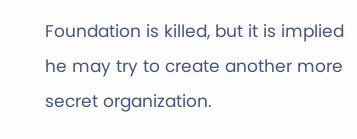Foundation is killed, but it is implied he may try to create another more secret organization.